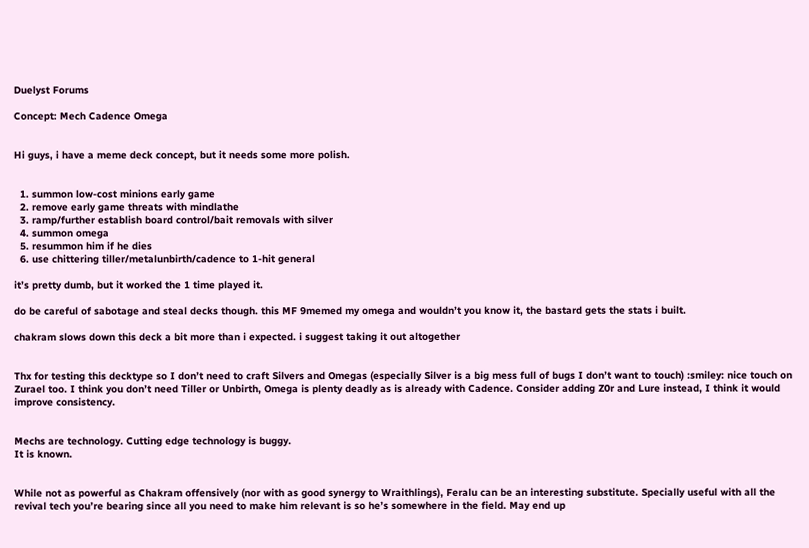Duelyst Forums

Concept: Mech Cadence Omega


Hi guys, i have a meme deck concept, but it needs some more polish.


  1. summon low-cost minions early game
  2. remove early game threats with mindlathe
  3. ramp/further establish board control/bait removals with silver
  4. summon omega
  5. resummon him if he dies
  6. use chittering tiller/metalunbirth/cadence to 1-hit general

it’s pretty dumb, but it worked the 1 time played it.

do be careful of sabotage and steal decks though. this MF 9memed my omega and wouldn’t you know it, the bastard gets the stats i built.

chakram slows down this deck a bit more than i expected. i suggest taking it out altogether


Thx for testing this decktype so I don’t need to craft Silvers and Omegas (especially Silver is a big mess full of bugs I don’t want to touch) :smiley: nice touch on Zurael too. I think you don’t need Tiller or Unbirth, Omega is plenty deadly as is already with Cadence. Consider adding Z0r and Lure instead, I think it would improve consistency.


Mechs are technology. Cutting edge technology is buggy.
It is known.


While not as powerful as Chakram offensively (nor with as good synergy to Wraithlings), Feralu can be an interesting substitute. Specially useful with all the revival tech you’re bearing since all you need to make him relevant is so he’s somewhere in the field. May end up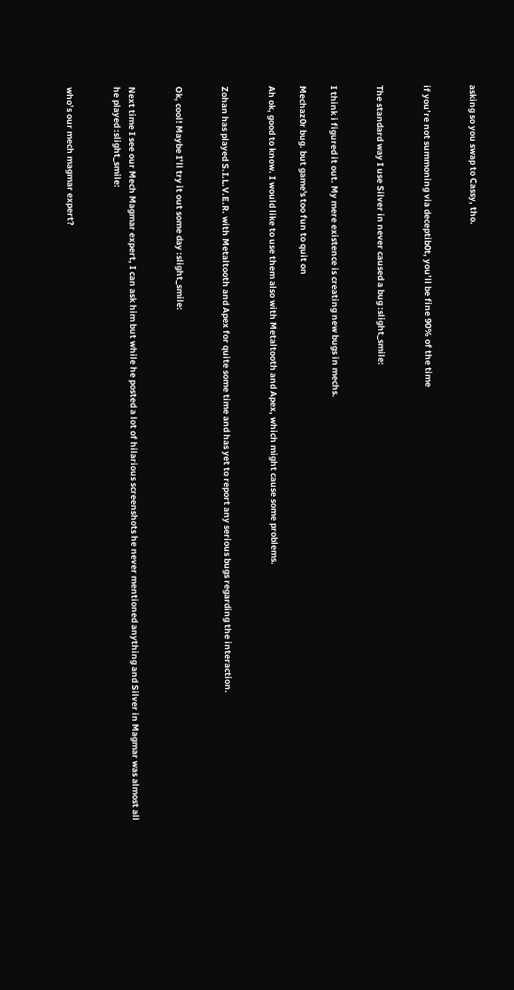asking so you swap to Cassy, tho.


if you’re not summoning via deceptib0t, you’ll be fine 90% of the time


The standard way I use Silver in never caused a bug :slight_smile:


I think i figured it out. My mere existence is creating new bugs in mechs.

Mechaz0r bug. but game's too fun to quit on

Ah ok, good to know. I would like to use them also with Metaltooth and Apex, which might cause some problems.


Zohan has played S.I.L.V.E.R. with Metaltooth and Apex for quite some time and has yet to report any serious bugs regarding the interaction.


Ok, cool! Maybe I’ll try it out some day :slight_smile:


Next time I see our Mech Magmar expert, I can ask him but while he posted a lot of hilarious screenshots he never mentioned anything and Silver in Magmar was almost all he played :slight_smile:


who’s our mech magmar expert?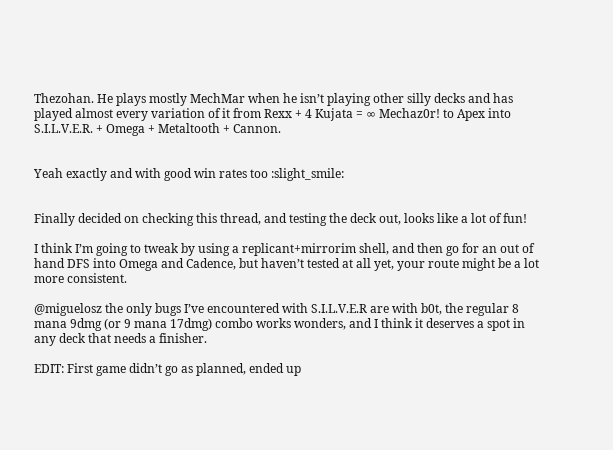Thezohan. He plays mostly MechMar when he isn’t playing other silly decks and has played almost every variation of it from Rexx + 4 Kujata = ∞ Mechaz0r! to Apex into S.I.L.V.E.R. + Omega + Metaltooth + Cannon.


Yeah exactly and with good win rates too :slight_smile:


Finally decided on checking this thread, and testing the deck out, looks like a lot of fun!

I think I’m going to tweak by using a replicant+mirrorim shell, and then go for an out of hand DFS into Omega and Cadence, but haven’t tested at all yet, your route might be a lot more consistent.

@miguelosz the only bugs I’ve encountered with S.I.L.V.E.R are with b0t, the regular 8 mana 9dmg (or 9 mana 17dmg) combo works wonders, and I think it deserves a spot in any deck that needs a finisher.

EDIT: First game didn’t go as planned, ended up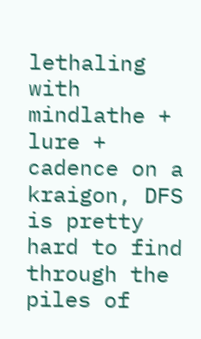lethaling with mindlathe + lure + cadence on a kraigon, DFS is pretty hard to find through the piles of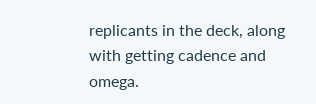replicants in the deck, along with getting cadence and omega.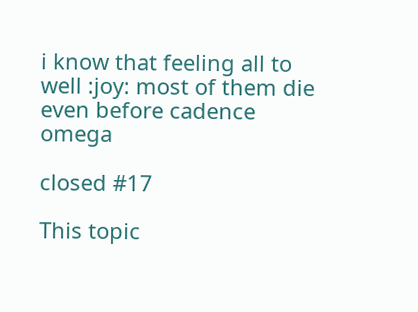i know that feeling all to well :joy: most of them die even before cadence omega

closed #17

This topic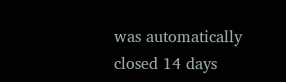was automatically closed 14 days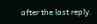after the last reply.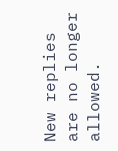New replies are no longer allowed.